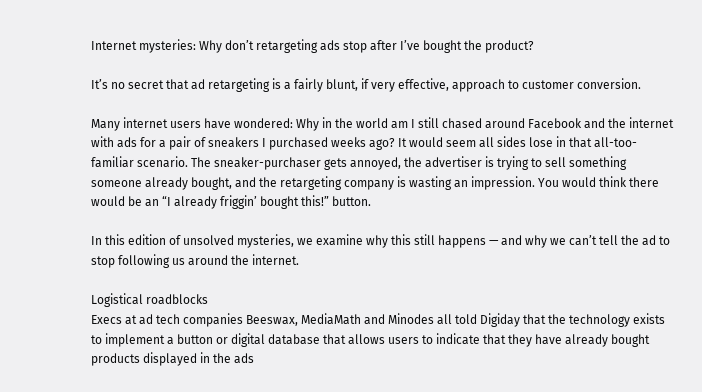Internet mysteries: Why don’t retargeting ads stop after I’ve bought the product?

It’s no secret that ad retargeting is a fairly blunt, if very effective, approach to customer conversion.

Many internet users have wondered: Why in the world am I still chased around Facebook and the internet with ads for a pair of sneakers I purchased weeks ago? It would seem all sides lose in that all-too-familiar scenario. The sneaker-purchaser gets annoyed, the advertiser is trying to sell something someone already bought, and the retargeting company is wasting an impression. You would think there would be an “I already friggin’ bought this!” button.

In this edition of unsolved mysteries, we examine why this still happens — and why we can’t tell the ad to stop following us around the internet.

Logistical roadblocks
Execs at ad tech companies Beeswax, MediaMath and Minodes all told Digiday that the technology exists to implement a button or digital database that allows users to indicate that they have already bought products displayed in the ads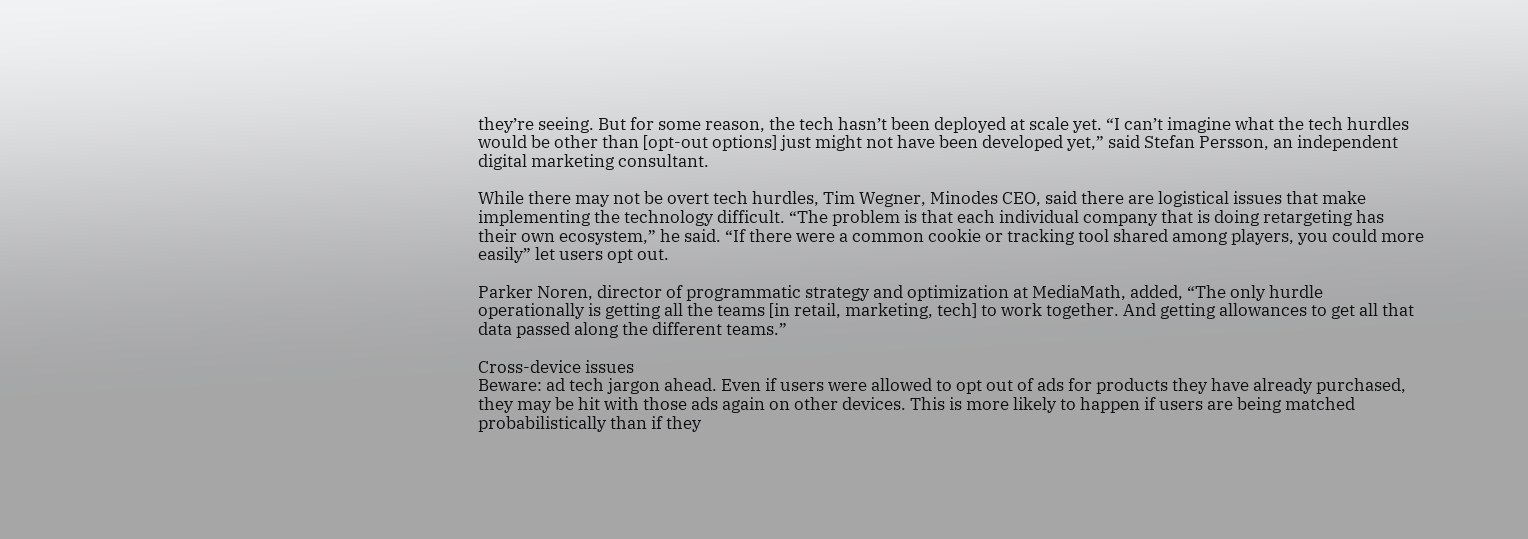they’re seeing. But for some reason, the tech hasn’t been deployed at scale yet. “I can’t imagine what the tech hurdles would be other than [opt-out options] just might not have been developed yet,” said Stefan Persson, an independent digital marketing consultant.

While there may not be overt tech hurdles, Tim Wegner, Minodes CEO, said there are logistical issues that make implementing the technology difficult. “The problem is that each individual company that is doing retargeting has their own ecosystem,” he said. “If there were a common cookie or tracking tool shared among players, you could more easily” let users opt out.

Parker Noren, director of programmatic strategy and optimization at MediaMath, added, “The only hurdle operationally is getting all the teams [in retail, marketing, tech] to work together. And getting allowances to get all that data passed along the different teams.”

Cross-device issues
Beware: ad tech jargon ahead. Even if users were allowed to opt out of ads for products they have already purchased, they may be hit with those ads again on other devices. This is more likely to happen if users are being matched probabilistically than if they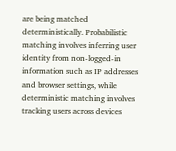are being matched deterministically. Probabilistic matching involves inferring user identity from non-logged-in information such as IP addresses and browser settings, while deterministic matching involves tracking users across devices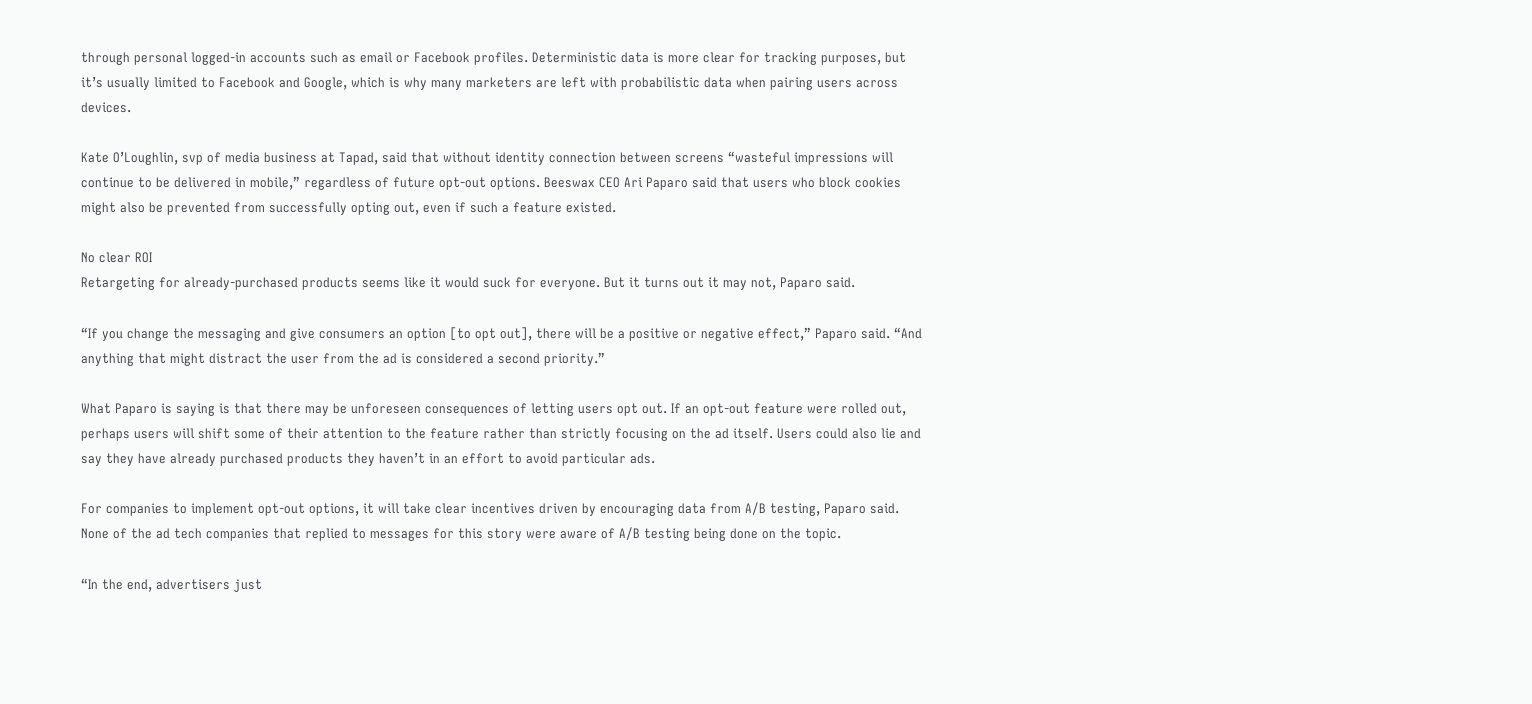through personal logged-in accounts such as email or Facebook profiles. Deterministic data is more clear for tracking purposes, but it’s usually limited to Facebook and Google, which is why many marketers are left with probabilistic data when pairing users across devices.

Kate O’Loughlin, svp of media business at Tapad, said that without identity connection between screens “wasteful impressions will continue to be delivered in mobile,” regardless of future opt-out options. Beeswax CEO Ari Paparo said that users who block cookies might also be prevented from successfully opting out, even if such a feature existed.

No clear ROI
Retargeting for already-purchased products seems like it would suck for everyone. But it turns out it may not, Paparo said.

“If you change the messaging and give consumers an option [to opt out], there will be a positive or negative effect,” Paparo said. “And anything that might distract the user from the ad is considered a second priority.”

What Paparo is saying is that there may be unforeseen consequences of letting users opt out. If an opt-out feature were rolled out, perhaps users will shift some of their attention to the feature rather than strictly focusing on the ad itself. Users could also lie and say they have already purchased products they haven’t in an effort to avoid particular ads.

For companies to implement opt-out options, it will take clear incentives driven by encouraging data from A/B testing, Paparo said. None of the ad tech companies that replied to messages for this story were aware of A/B testing being done on the topic.

“In the end, advertisers just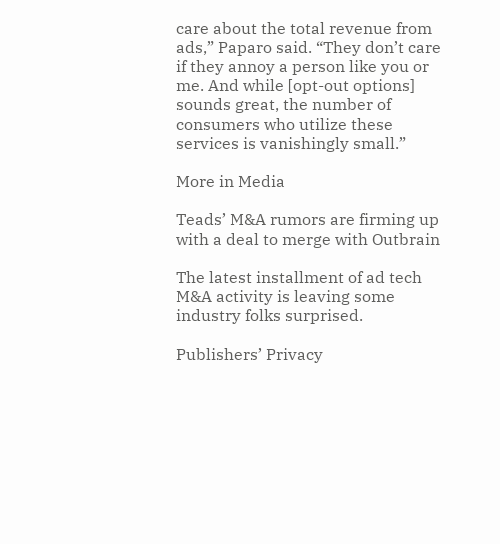care about the total revenue from ads,” Paparo said. “They don’t care if they annoy a person like you or me. And while [opt-out options] sounds great, the number of consumers who utilize these services is vanishingly small.”

More in Media

Teads’ M&A rumors are firming up with a deal to merge with Outbrain

The latest installment of ad tech M&A activity is leaving some industry folks surprised.

Publishers’ Privacy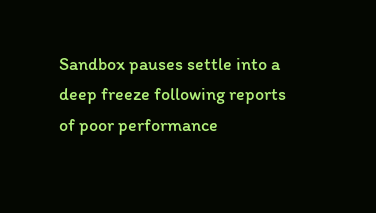Sandbox pauses settle into a deep freeze following reports of poor performance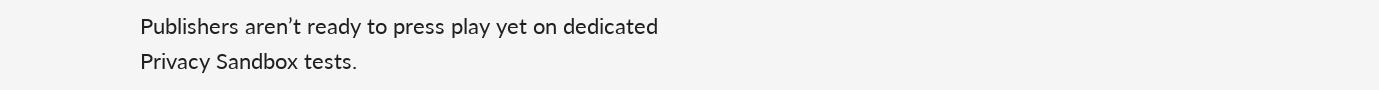Publishers aren’t ready to press play yet on dedicated Privacy Sandbox tests.